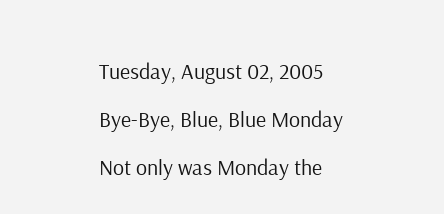Tuesday, August 02, 2005

Bye-Bye, Blue, Blue Monday

Not only was Monday the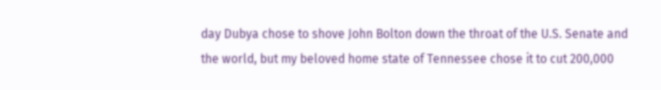day Dubya chose to shove John Bolton down the throat of the U.S. Senate and the world, but my beloved home state of Tennessee chose it to cut 200,000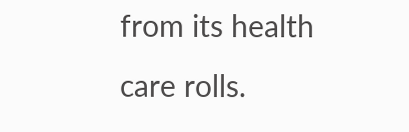from its health care rolls.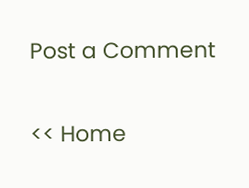Post a Comment

<< Home